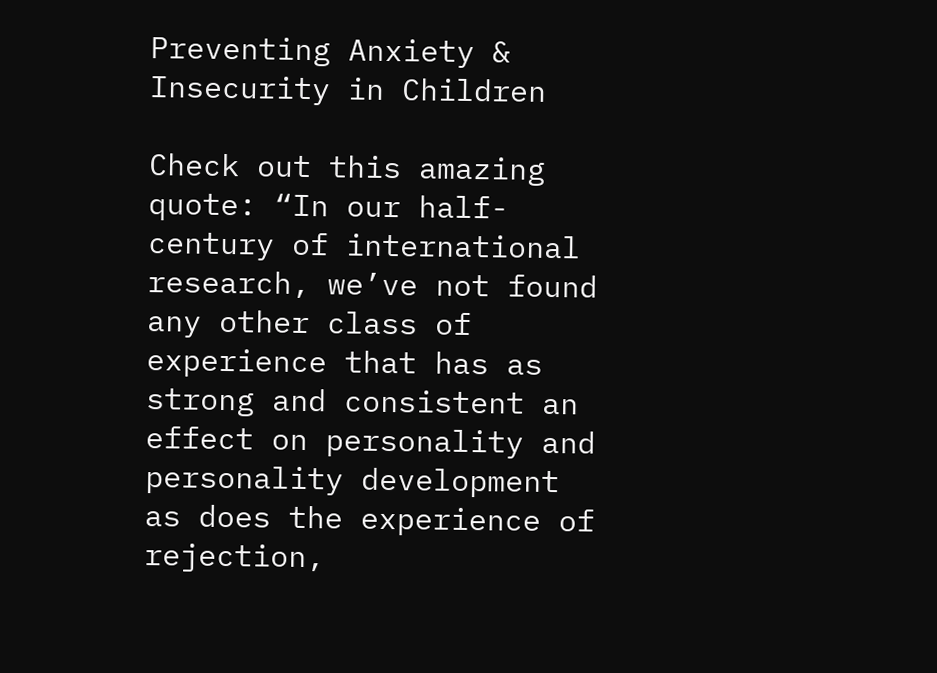Preventing Anxiety & Insecurity in Children

Check out this amazing quote: “In our half-century of international research, we’ve not found any other class of experience that has as strong and consistent an effect on personality and personality development as does the experience of rejection,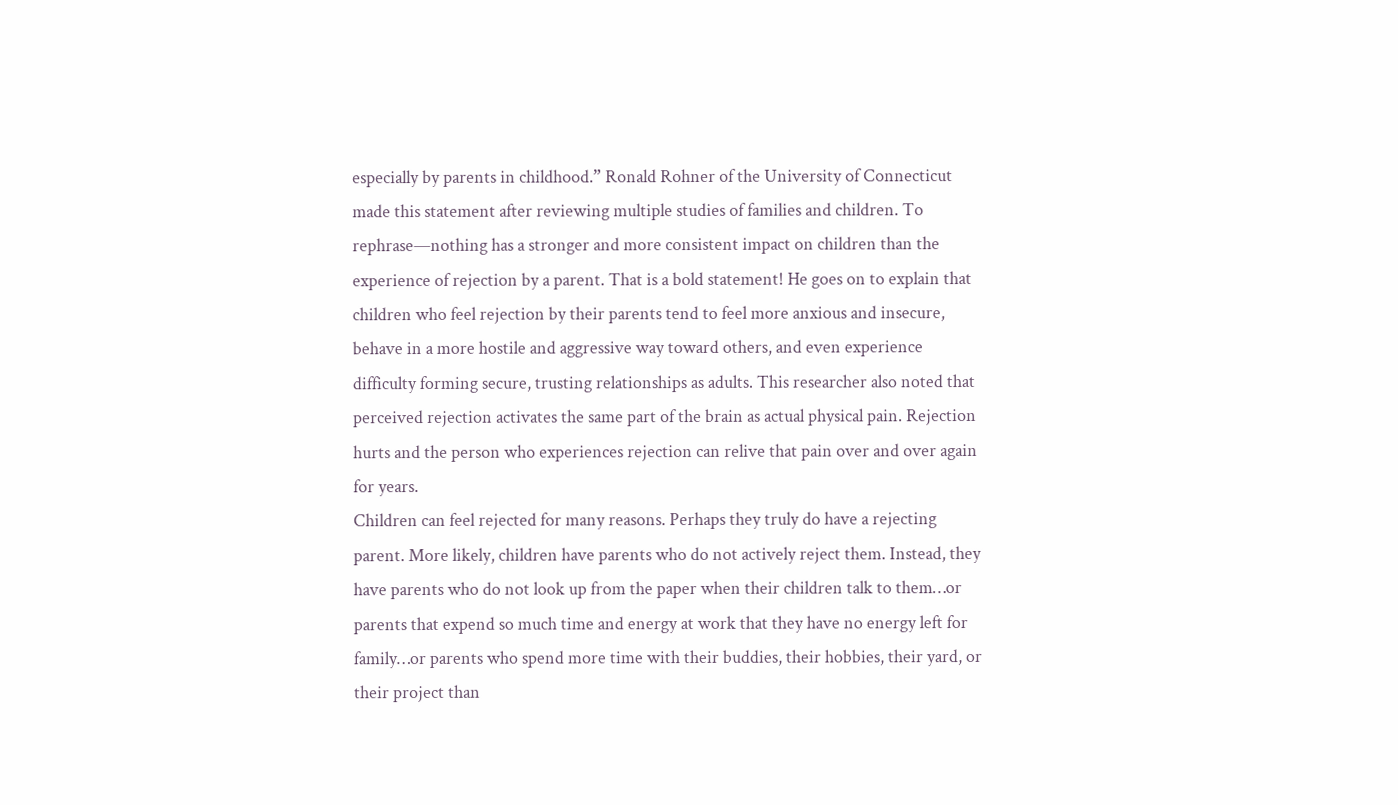especially by parents in childhood.” Ronald Rohner of the University of Connecticut made this statement after reviewing multiple studies of families and children. To rephrase—nothing has a stronger and more consistent impact on children than the experience of rejection by a parent. That is a bold statement! He goes on to explain that children who feel rejection by their parents tend to feel more anxious and insecure, behave in a more hostile and aggressive way toward others, and even experience difficulty forming secure, trusting relationships as adults. This researcher also noted that perceived rejection activates the same part of the brain as actual physical pain. Rejection hurts and the person who experiences rejection can relive that pain over and over again for years.
Children can feel rejected for many reasons. Perhaps they truly do have a rejecting parent. More likely, children have parents who do not actively reject them. Instead, they have parents who do not look up from the paper when their children talk to them…or parents that expend so much time and energy at work that they have no energy left for family…or parents who spend more time with their buddies, their hobbies, their yard, or their project than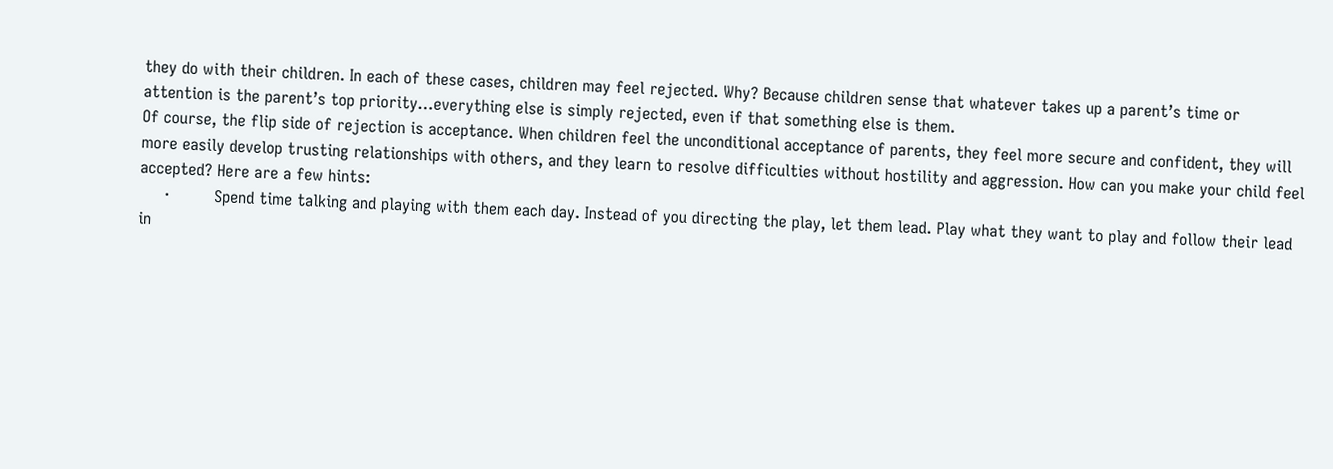they do with their children. In each of these cases, children may feel rejected. Why? Because children sense that whatever takes up a parent’s time or attention is the parent’s top priority…everything else is simply rejected, even if that something else is them.
Of course, the flip side of rejection is acceptance. When children feel the unconditional acceptance of parents, they feel more secure and confident, they will more easily develop trusting relationships with others, and they learn to resolve difficulties without hostility and aggression. How can you make your child feel accepted? Here are a few hints:
     ·         Spend time talking and playing with them each day. Instead of you directing the play, let them lead. Play what they want to play and follow their lead in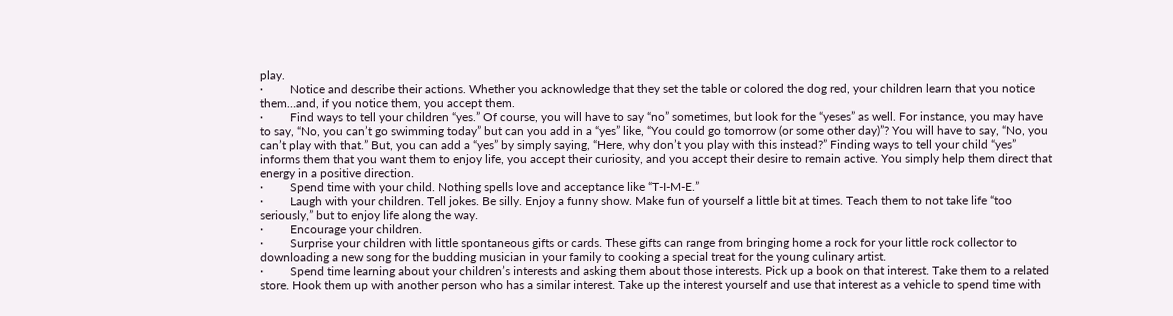play.
·         Notice and describe their actions. Whether you acknowledge that they set the table or colored the dog red, your children learn that you notice them…and, if you notice them, you accept them.
·         Find ways to tell your children “yes.” Of course, you will have to say “no” sometimes, but look for the “yeses” as well. For instance, you may have to say, “No, you can’t go swimming today” but can you add in a “yes” like, “You could go tomorrow (or some other day)”? You will have to say, “No, you can’t play with that.” But, you can add a “yes” by simply saying, “Here, why don’t you play with this instead?” Finding ways to tell your child “yes” informs them that you want them to enjoy life, you accept their curiosity, and you accept their desire to remain active. You simply help them direct that energy in a positive direction.
·         Spend time with your child. Nothing spells love and acceptance like “T-I-M-E.”
·         Laugh with your children. Tell jokes. Be silly. Enjoy a funny show. Make fun of yourself a little bit at times. Teach them to not take life “too seriously,” but to enjoy life along the way.
·         Encourage your children.
·         Surprise your children with little spontaneous gifts or cards. These gifts can range from bringing home a rock for your little rock collector to downloading a new song for the budding musician in your family to cooking a special treat for the young culinary artist.
·         Spend time learning about your children’s interests and asking them about those interests. Pick up a book on that interest. Take them to a related store. Hook them up with another person who has a similar interest. Take up the interest yourself and use that interest as a vehicle to spend time with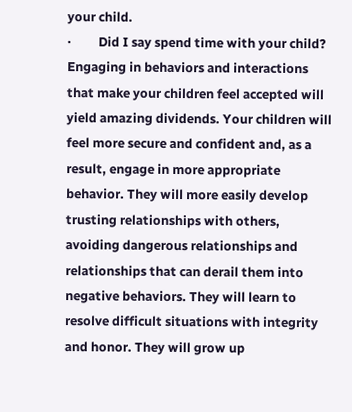your child.
·         Did I say spend time with your child?
Engaging in behaviors and interactions that make your children feel accepted will yield amazing dividends. Your children will feel more secure and confident and, as a result, engage in more appropriate behavior. They will more easily develop trusting relationships with others, avoiding dangerous relationships and relationships that can derail them into negative behaviors. They will learn to resolve difficult situations with integrity and honor. They will grow up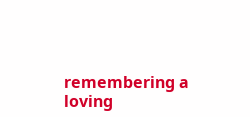remembering a loving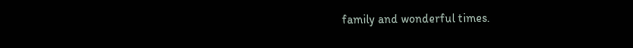family and wonderful times.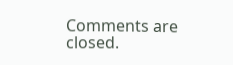Comments are closed.